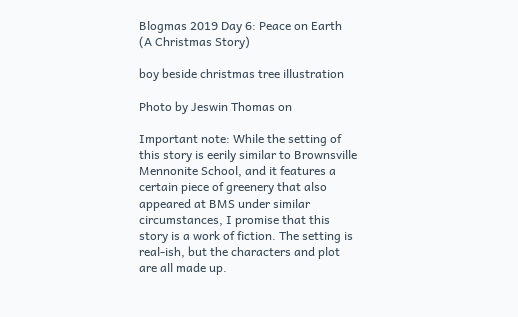Blogmas 2019 Day 6: Peace on Earth (A Christmas Story)

boy beside christmas tree illustration

Photo by Jeswin Thomas on

Important note: While the setting of this story is eerily similar to Brownsville Mennonite School, and it features a certain piece of greenery that also appeared at BMS under similar circumstances, I promise that this story is a work of fiction. The setting is real-ish, but the characters and plot are all made up.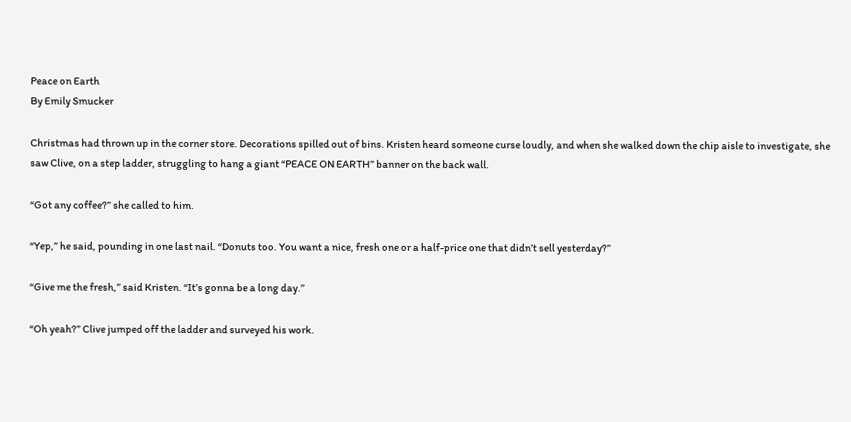Peace on Earth
By Emily Smucker

Christmas had thrown up in the corner store. Decorations spilled out of bins. Kristen heard someone curse loudly, and when she walked down the chip aisle to investigate, she saw Clive, on a step ladder, struggling to hang a giant “PEACE ON EARTH” banner on the back wall.

“Got any coffee?” she called to him.

“Yep,” he said, pounding in one last nail. “Donuts too. You want a nice, fresh one or a half-price one that didn’t sell yesterday?”

“Give me the fresh,” said Kristen. “It’s gonna be a long day.”

“Oh yeah?” Clive jumped off the ladder and surveyed his work.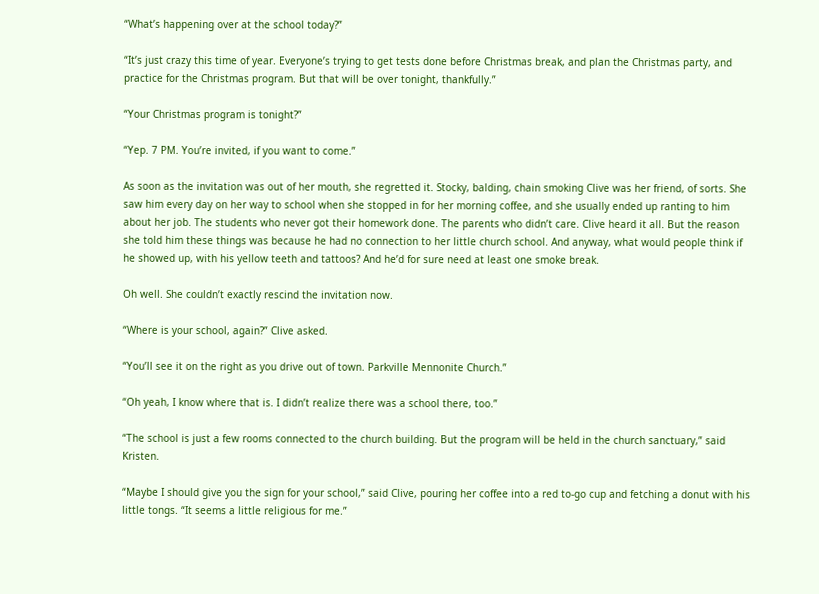“What’s happening over at the school today?”

“It’s just crazy this time of year. Everyone’s trying to get tests done before Christmas break, and plan the Christmas party, and practice for the Christmas program. But that will be over tonight, thankfully.”

“Your Christmas program is tonight?”

“Yep. 7 PM. You’re invited, if you want to come.”

As soon as the invitation was out of her mouth, she regretted it. Stocky, balding, chain smoking Clive was her friend, of sorts. She saw him every day on her way to school when she stopped in for her morning coffee, and she usually ended up ranting to him about her job. The students who never got their homework done. The parents who didn’t care. Clive heard it all. But the reason she told him these things was because he had no connection to her little church school. And anyway, what would people think if he showed up, with his yellow teeth and tattoos? And he’d for sure need at least one smoke break.

Oh well. She couldn’t exactly rescind the invitation now.

“Where is your school, again?” Clive asked.

“You’ll see it on the right as you drive out of town. Parkville Mennonite Church.”

“Oh yeah, I know where that is. I didn’t realize there was a school there, too.”

“The school is just a few rooms connected to the church building. But the program will be held in the church sanctuary,” said Kristen.

“Maybe I should give you the sign for your school,” said Clive, pouring her coffee into a red to-go cup and fetching a donut with his little tongs. “It seems a little religious for me.”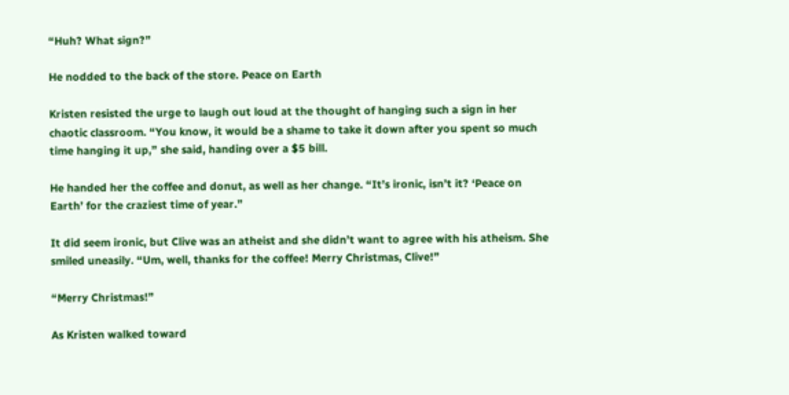“Huh? What sign?”

He nodded to the back of the store. Peace on Earth

Kristen resisted the urge to laugh out loud at the thought of hanging such a sign in her chaotic classroom. “You know, it would be a shame to take it down after you spent so much time hanging it up,” she said, handing over a $5 bill.

He handed her the coffee and donut, as well as her change. “It’s ironic, isn’t it? ‘Peace on Earth’ for the craziest time of year.”

It did seem ironic, but Clive was an atheist and she didn’t want to agree with his atheism. She smiled uneasily. “Um, well, thanks for the coffee! Merry Christmas, Clive!”

“Merry Christmas!”

As Kristen walked toward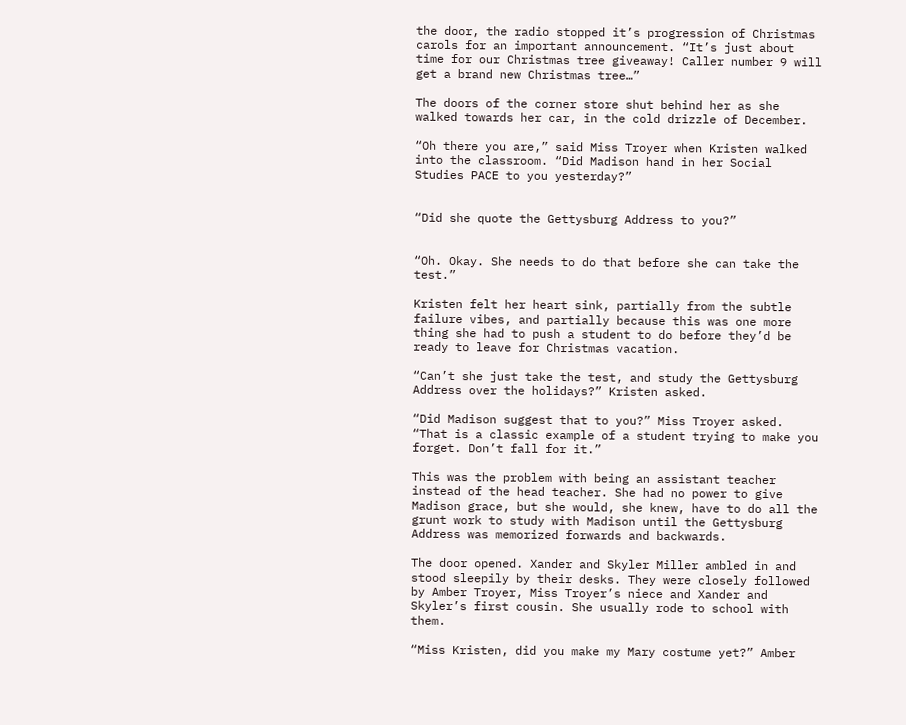the door, the radio stopped it’s progression of Christmas carols for an important announcement. “It’s just about time for our Christmas tree giveaway! Caller number 9 will get a brand new Christmas tree…”

The doors of the corner store shut behind her as she walked towards her car, in the cold drizzle of December.

“Oh there you are,” said Miss Troyer when Kristen walked into the classroom. “Did Madison hand in her Social Studies PACE to you yesterday?”


“Did she quote the Gettysburg Address to you?”


“Oh. Okay. She needs to do that before she can take the test.”

Kristen felt her heart sink, partially from the subtle failure vibes, and partially because this was one more thing she had to push a student to do before they’d be ready to leave for Christmas vacation.

“Can’t she just take the test, and study the Gettysburg Address over the holidays?” Kristen asked.

“Did Madison suggest that to you?” Miss Troyer asked. “That is a classic example of a student trying to make you forget. Don’t fall for it.”

This was the problem with being an assistant teacher instead of the head teacher. She had no power to give Madison grace, but she would, she knew, have to do all the grunt work to study with Madison until the Gettysburg Address was memorized forwards and backwards.

The door opened. Xander and Skyler Miller ambled in and stood sleepily by their desks. They were closely followed by Amber Troyer, Miss Troyer’s niece and Xander and Skyler’s first cousin. She usually rode to school with them.

“Miss Kristen, did you make my Mary costume yet?” Amber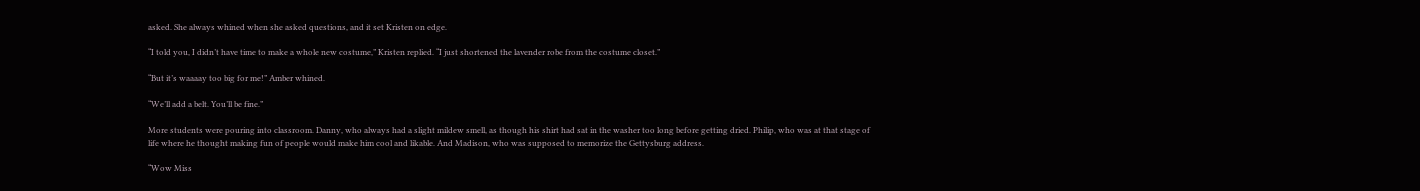asked. She always whined when she asked questions, and it set Kristen on edge.

“I told you, I didn’t have time to make a whole new costume,” Kristen replied. “I just shortened the lavender robe from the costume closet.”

“But it’s waaaay too big for me!” Amber whined.

“We’ll add a belt. You’ll be fine.”

More students were pouring into classroom. Danny, who always had a slight mildew smell, as though his shirt had sat in the washer too long before getting dried. Philip, who was at that stage of life where he thought making fun of people would make him cool and likable. And Madison, who was supposed to memorize the Gettysburg address.

“Wow Miss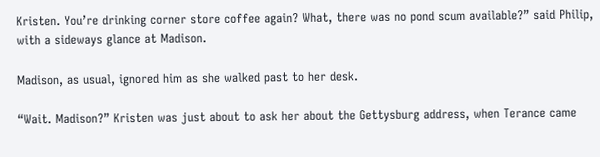Kristen. You’re drinking corner store coffee again? What, there was no pond scum available?” said Philip, with a sideways glance at Madison.

Madison, as usual, ignored him as she walked past to her desk.

“Wait. Madison?” Kristen was just about to ask her about the Gettysburg address, when Terance came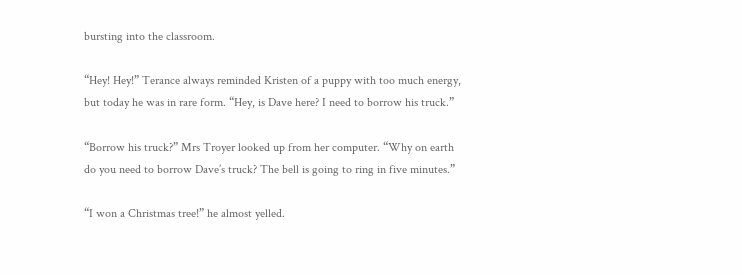bursting into the classroom.

“Hey! Hey!” Terance always reminded Kristen of a puppy with too much energy, but today he was in rare form. “Hey, is Dave here? I need to borrow his truck.”

“Borrow his truck?” Mrs Troyer looked up from her computer. “Why on earth do you need to borrow Dave’s truck? The bell is going to ring in five minutes.”

“I won a Christmas tree!” he almost yelled.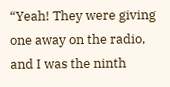“Yeah! They were giving one away on the radio, and I was the ninth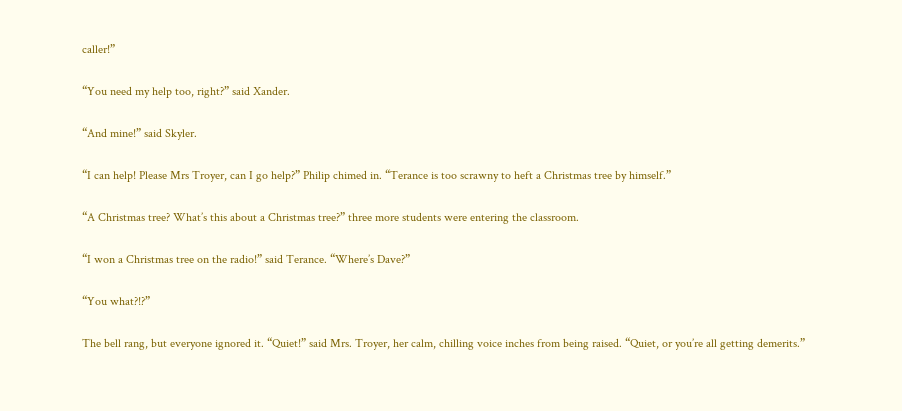caller!”

“You need my help too, right?” said Xander.

“And mine!” said Skyler.

“I can help! Please Mrs Troyer, can I go help?” Philip chimed in. “Terance is too scrawny to heft a Christmas tree by himself.”

“A Christmas tree? What’s this about a Christmas tree?” three more students were entering the classroom.

“I won a Christmas tree on the radio!” said Terance. “Where’s Dave?”

“You what?!?”

The bell rang, but everyone ignored it. “Quiet!” said Mrs. Troyer, her calm, chilling voice inches from being raised. “Quiet, or you’re all getting demerits.”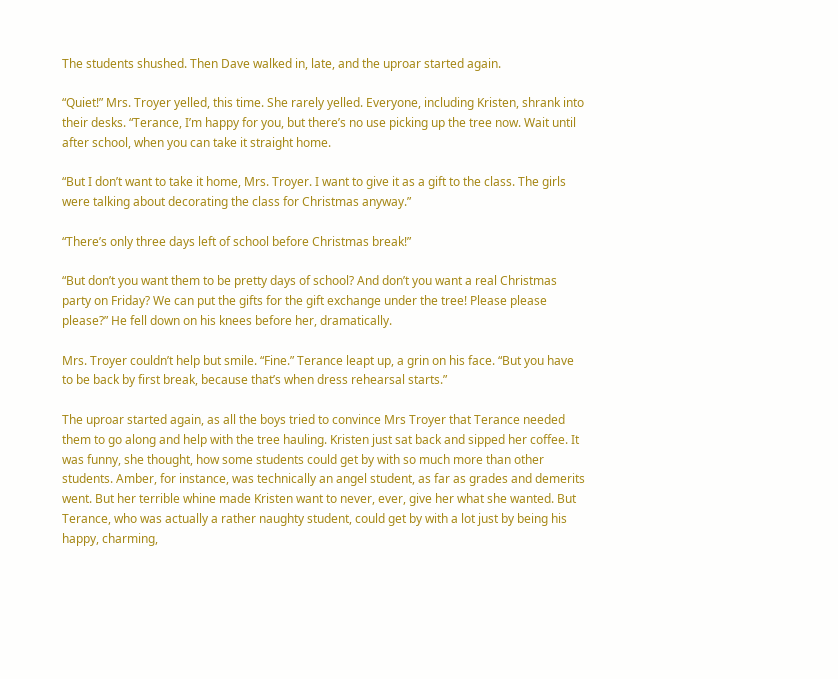The students shushed. Then Dave walked in, late, and the uproar started again.

“Quiet!” Mrs. Troyer yelled, this time. She rarely yelled. Everyone, including Kristen, shrank into their desks. “Terance, I’m happy for you, but there’s no use picking up the tree now. Wait until after school, when you can take it straight home.

“But I don’t want to take it home, Mrs. Troyer. I want to give it as a gift to the class. The girls were talking about decorating the class for Christmas anyway.”

“There’s only three days left of school before Christmas break!”

“But don’t you want them to be pretty days of school? And don’t you want a real Christmas party on Friday? We can put the gifts for the gift exchange under the tree! Please please please?” He fell down on his knees before her, dramatically.

Mrs. Troyer couldn’t help but smile. “Fine.” Terance leapt up, a grin on his face. “But you have to be back by first break, because that’s when dress rehearsal starts.”

The uproar started again, as all the boys tried to convince Mrs Troyer that Terance needed them to go along and help with the tree hauling. Kristen just sat back and sipped her coffee. It was funny, she thought, how some students could get by with so much more than other students. Amber, for instance, was technically an angel student, as far as grades and demerits went. But her terrible whine made Kristen want to never, ever, give her what she wanted. But Terance, who was actually a rather naughty student, could get by with a lot just by being his happy, charming,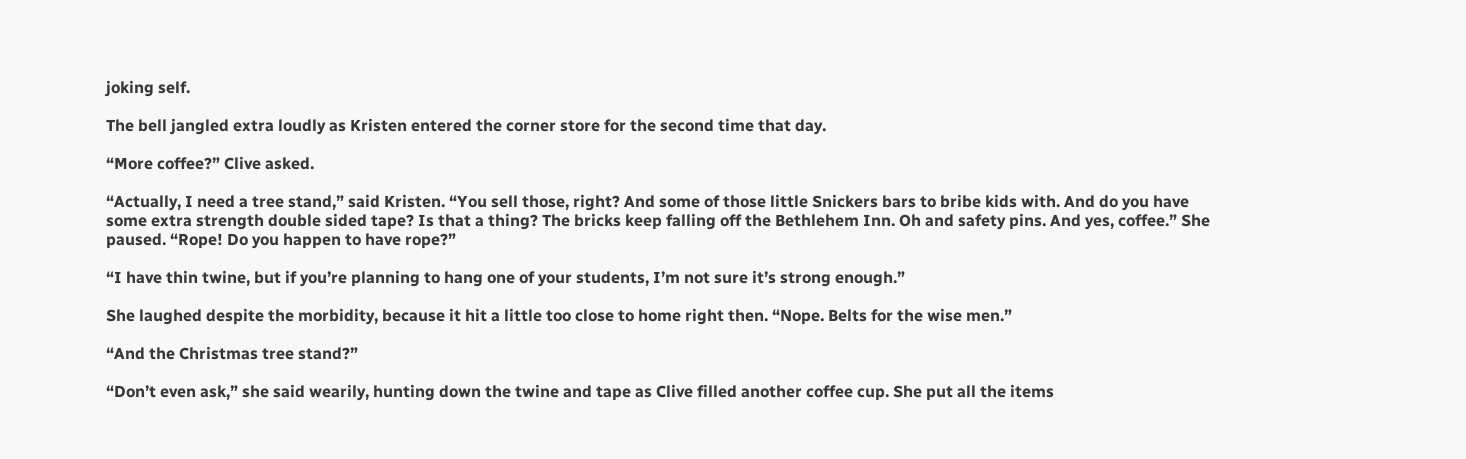joking self.

The bell jangled extra loudly as Kristen entered the corner store for the second time that day.

“More coffee?” Clive asked.

“Actually, I need a tree stand,” said Kristen. “You sell those, right? And some of those little Snickers bars to bribe kids with. And do you have some extra strength double sided tape? Is that a thing? The bricks keep falling off the Bethlehem Inn. Oh and safety pins. And yes, coffee.” She paused. “Rope! Do you happen to have rope?”

“I have thin twine, but if you’re planning to hang one of your students, I’m not sure it’s strong enough.”

She laughed despite the morbidity, because it hit a little too close to home right then. “Nope. Belts for the wise men.”

“And the Christmas tree stand?”

“Don’t even ask,” she said wearily, hunting down the twine and tape as Clive filled another coffee cup. She put all the items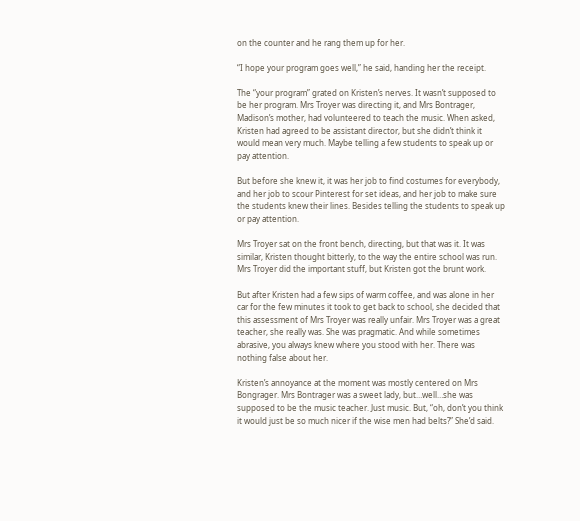on the counter and he rang them up for her.

“I hope your program goes well,” he said, handing her the receipt.

The “your program” grated on Kristen’s nerves. It wasn’t supposed to be her program. Mrs Troyer was directing it, and Mrs Bontrager, Madison’s mother, had volunteered to teach the music. When asked, Kristen had agreed to be assistant director, but she didn’t think it would mean very much. Maybe telling a few students to speak up or pay attention.

But before she knew it, it was her job to find costumes for everybody, and her job to scour Pinterest for set ideas, and her job to make sure the students knew their lines. Besides telling the students to speak up or pay attention.

Mrs Troyer sat on the front bench, directing, but that was it. It was similar, Kristen thought bitterly, to the way the entire school was run. Mrs Troyer did the important stuff, but Kristen got the brunt work.

But after Kristen had a few sips of warm coffee, and was alone in her car for the few minutes it took to get back to school, she decided that this assessment of Mrs Troyer was really unfair. Mrs Troyer was a great teacher, she really was. She was pragmatic. And while sometimes abrasive, you always knew where you stood with her. There was nothing false about her.

Kristen’s annoyance at the moment was mostly centered on Mrs Bongrager. Mrs Bontrager was a sweet lady, but…well…she was supposed to be the music teacher. Just music. But, “oh, don’t you think it would just be so much nicer if the wise men had belts?” She’d said.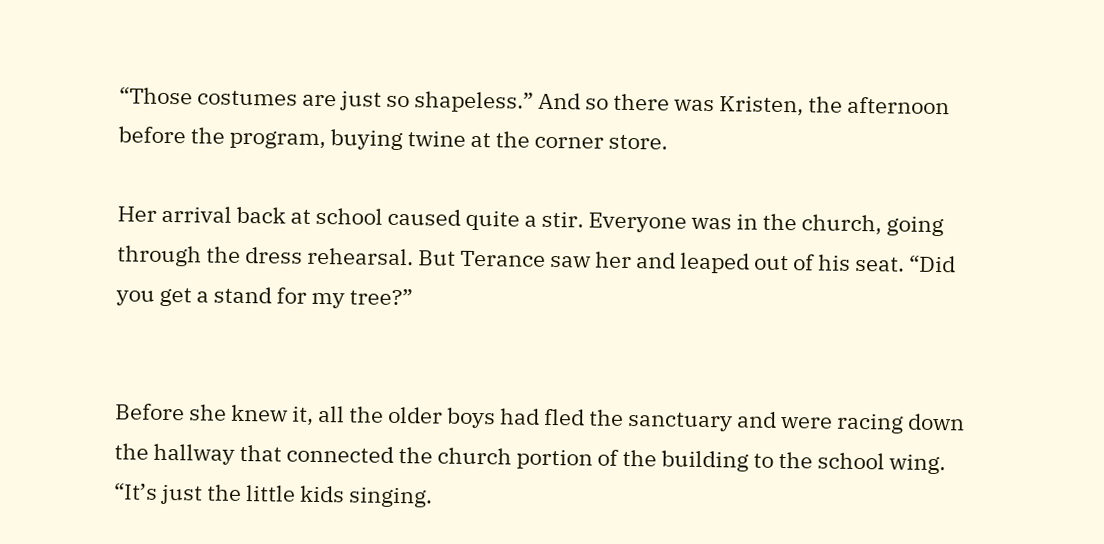“Those costumes are just so shapeless.” And so there was Kristen, the afternoon before the program, buying twine at the corner store.

Her arrival back at school caused quite a stir. Everyone was in the church, going through the dress rehearsal. But Terance saw her and leaped out of his seat. “Did you get a stand for my tree?”


Before she knew it, all the older boys had fled the sanctuary and were racing down the hallway that connected the church portion of the building to the school wing. “It’s just the little kids singing.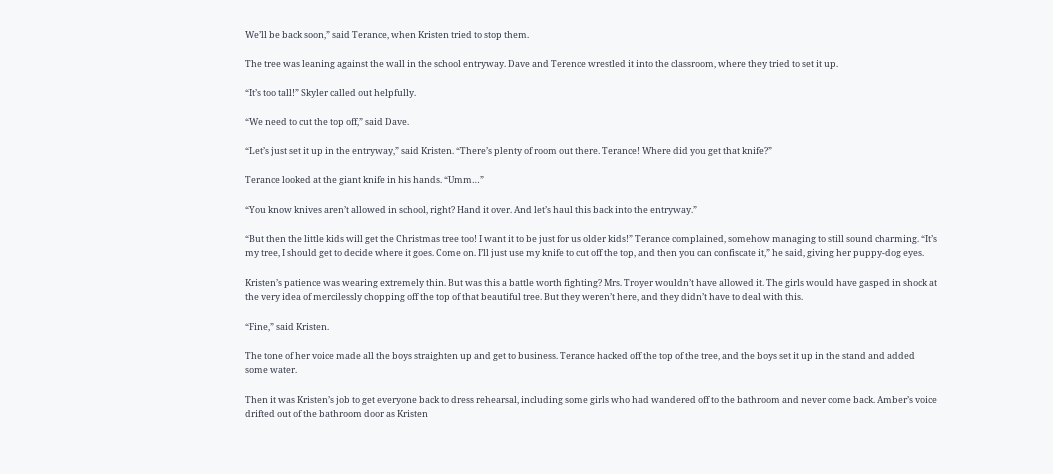We’ll be back soon,” said Terance, when Kristen tried to stop them.

The tree was leaning against the wall in the school entryway. Dave and Terence wrestled it into the classroom, where they tried to set it up.

“It’s too tall!” Skyler called out helpfully.

“We need to cut the top off,” said Dave.

“Let’s just set it up in the entryway,” said Kristen. “There’s plenty of room out there. Terance! Where did you get that knife?”

Terance looked at the giant knife in his hands. “Umm…”

“You know knives aren’t allowed in school, right? Hand it over. And let’s haul this back into the entryway.”

“But then the little kids will get the Christmas tree too! I want it to be just for us older kids!” Terance complained, somehow managing to still sound charming. “It’s my tree, I should get to decide where it goes. Come on. I’ll just use my knife to cut off the top, and then you can confiscate it,” he said, giving her puppy-dog eyes.

Kristen’s patience was wearing extremely thin. But was this a battle worth fighting? Mrs. Troyer wouldn’t have allowed it. The girls would have gasped in shock at the very idea of mercilessly chopping off the top of that beautiful tree. But they weren’t here, and they didn’t have to deal with this.

“Fine,” said Kristen.

The tone of her voice made all the boys straighten up and get to business. Terance hacked off the top of the tree, and the boys set it up in the stand and added some water.

Then it was Kristen’s job to get everyone back to dress rehearsal, including some girls who had wandered off to the bathroom and never come back. Amber’s voice drifted out of the bathroom door as Kristen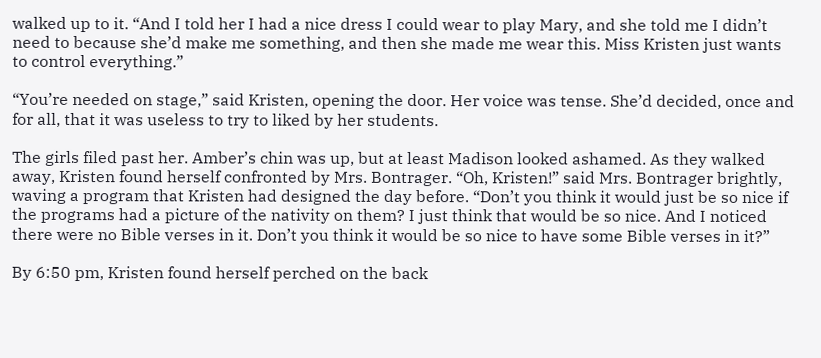walked up to it. “And I told her I had a nice dress I could wear to play Mary, and she told me I didn’t need to because she’d make me something, and then she made me wear this. Miss Kristen just wants to control everything.”

“You’re needed on stage,” said Kristen, opening the door. Her voice was tense. She’d decided, once and for all, that it was useless to try to liked by her students.

The girls filed past her. Amber’s chin was up, but at least Madison looked ashamed. As they walked away, Kristen found herself confronted by Mrs. Bontrager. “Oh, Kristen!” said Mrs. Bontrager brightly, waving a program that Kristen had designed the day before. “Don’t you think it would just be so nice if the programs had a picture of the nativity on them? I just think that would be so nice. And I noticed there were no Bible verses in it. Don’t you think it would be so nice to have some Bible verses in it?”

By 6:50 pm, Kristen found herself perched on the back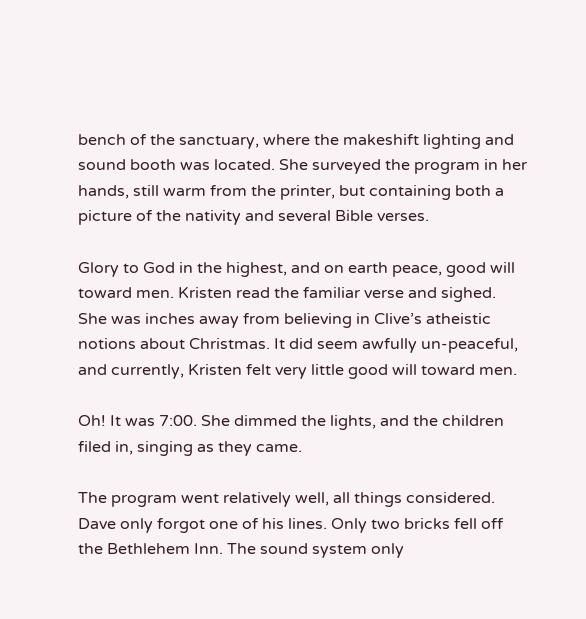bench of the sanctuary, where the makeshift lighting and sound booth was located. She surveyed the program in her hands, still warm from the printer, but containing both a picture of the nativity and several Bible verses.

Glory to God in the highest, and on earth peace, good will toward men. Kristen read the familiar verse and sighed. She was inches away from believing in Clive’s atheistic notions about Christmas. It did seem awfully un-peaceful, and currently, Kristen felt very little good will toward men.

Oh! It was 7:00. She dimmed the lights, and the children filed in, singing as they came.

The program went relatively well, all things considered. Dave only forgot one of his lines. Only two bricks fell off the Bethlehem Inn. The sound system only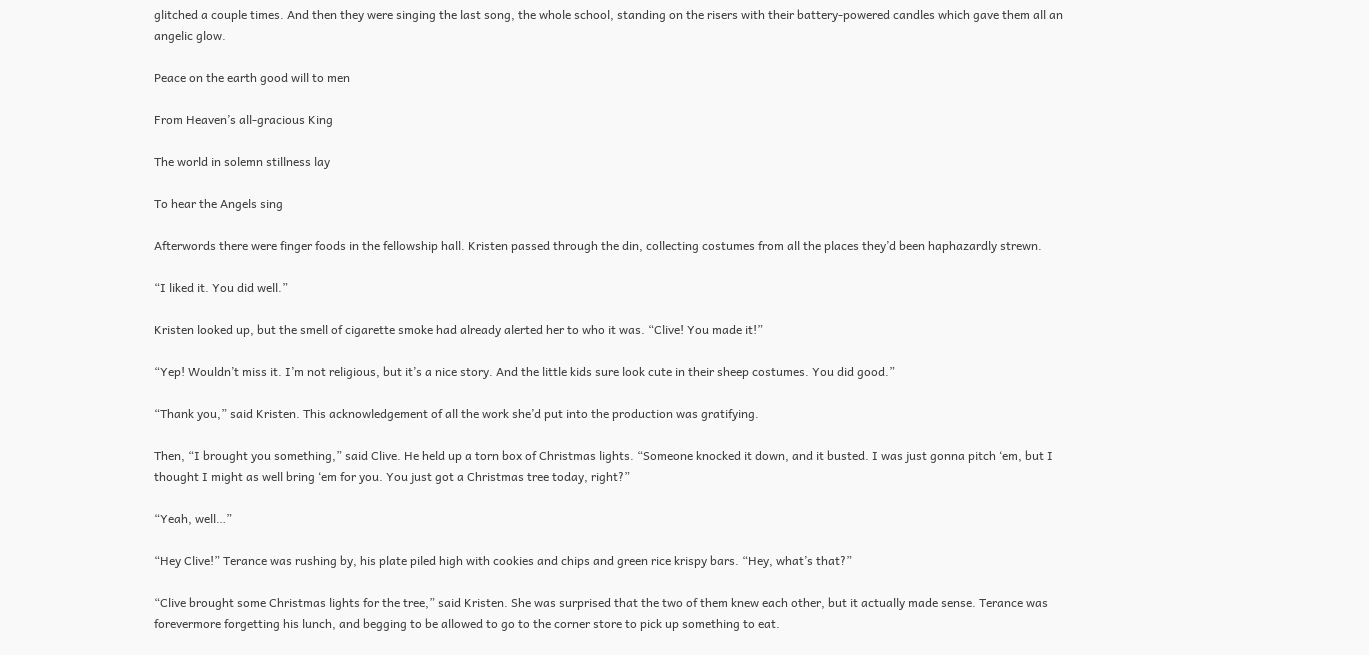glitched a couple times. And then they were singing the last song, the whole school, standing on the risers with their battery-powered candles which gave them all an angelic glow.

Peace on the earth good will to men

From Heaven’s all-gracious King

The world in solemn stillness lay

To hear the Angels sing

Afterwords there were finger foods in the fellowship hall. Kristen passed through the din, collecting costumes from all the places they’d been haphazardly strewn.

“I liked it. You did well.”

Kristen looked up, but the smell of cigarette smoke had already alerted her to who it was. “Clive! You made it!”

“Yep! Wouldn’t miss it. I’m not religious, but it’s a nice story. And the little kids sure look cute in their sheep costumes. You did good.”

“Thank you,” said Kristen. This acknowledgement of all the work she’d put into the production was gratifying.

Then, “I brought you something,” said Clive. He held up a torn box of Christmas lights. “Someone knocked it down, and it busted. I was just gonna pitch ‘em, but I thought I might as well bring ‘em for you. You just got a Christmas tree today, right?”

“Yeah, well…”

“Hey Clive!” Terance was rushing by, his plate piled high with cookies and chips and green rice krispy bars. “Hey, what’s that?”

“Clive brought some Christmas lights for the tree,” said Kristen. She was surprised that the two of them knew each other, but it actually made sense. Terance was forevermore forgetting his lunch, and begging to be allowed to go to the corner store to pick up something to eat.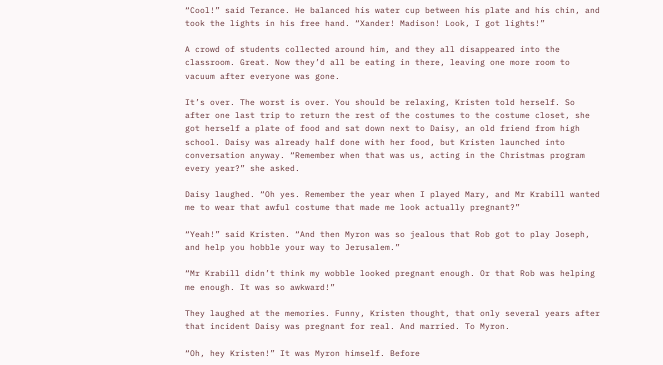“Cool!” said Terance. He balanced his water cup between his plate and his chin, and took the lights in his free hand. “Xander! Madison! Look, I got lights!”

A crowd of students collected around him, and they all disappeared into the classroom. Great. Now they’d all be eating in there, leaving one more room to vacuum after everyone was gone.

It’s over. The worst is over. You should be relaxing, Kristen told herself. So after one last trip to return the rest of the costumes to the costume closet, she got herself a plate of food and sat down next to Daisy, an old friend from high school. Daisy was already half done with her food, but Kristen launched into conversation anyway. “Remember when that was us, acting in the Christmas program every year?” she asked.

Daisy laughed. “Oh yes. Remember the year when I played Mary, and Mr Krabill wanted me to wear that awful costume that made me look actually pregnant?”

“Yeah!” said Kristen. “And then Myron was so jealous that Rob got to play Joseph, and help you hobble your way to Jerusalem.”

“Mr Krabill didn’t think my wobble looked pregnant enough. Or that Rob was helping me enough. It was so awkward!”

They laughed at the memories. Funny, Kristen thought, that only several years after that incident Daisy was pregnant for real. And married. To Myron.

“Oh, hey Kristen!” It was Myron himself. Before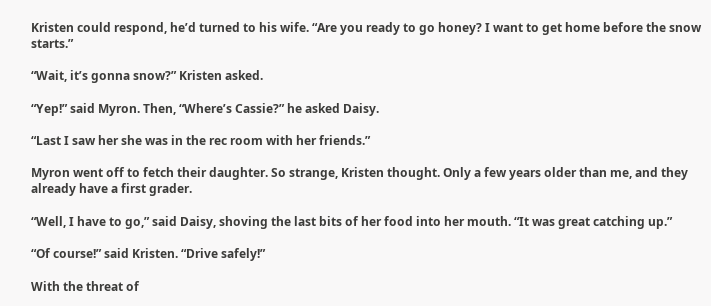Kristen could respond, he’d turned to his wife. “Are you ready to go honey? I want to get home before the snow starts.”

“Wait, it’s gonna snow?” Kristen asked.

“Yep!” said Myron. Then, “Where’s Cassie?” he asked Daisy.

“Last I saw her she was in the rec room with her friends.”

Myron went off to fetch their daughter. So strange, Kristen thought. Only a few years older than me, and they already have a first grader.

“Well, I have to go,” said Daisy, shoving the last bits of her food into her mouth. “It was great catching up.”

“Of course!” said Kristen. “Drive safely!”

With the threat of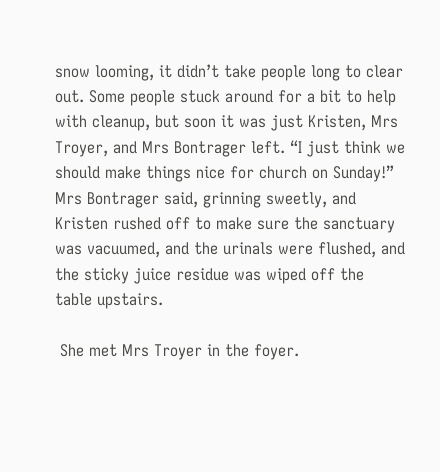snow looming, it didn’t take people long to clear out. Some people stuck around for a bit to help with cleanup, but soon it was just Kristen, Mrs Troyer, and Mrs Bontrager left. “I just think we should make things nice for church on Sunday!” Mrs Bontrager said, grinning sweetly, and Kristen rushed off to make sure the sanctuary was vacuumed, and the urinals were flushed, and the sticky juice residue was wiped off the table upstairs.

 She met Mrs Troyer in the foyer.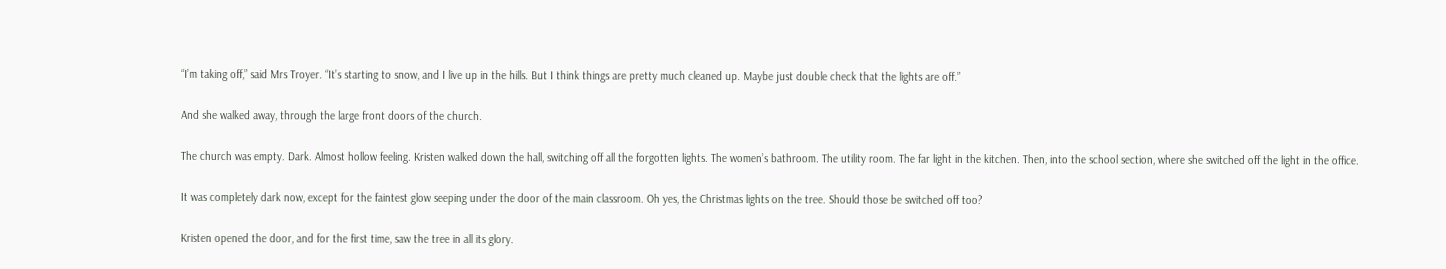“I’m taking off,” said Mrs Troyer. “It’s starting to snow, and I live up in the hills. But I think things are pretty much cleaned up. Maybe just double check that the lights are off.”

And she walked away, through the large front doors of the church.

The church was empty. Dark. Almost hollow feeling. Kristen walked down the hall, switching off all the forgotten lights. The women’s bathroom. The utility room. The far light in the kitchen. Then, into the school section, where she switched off the light in the office.

It was completely dark now, except for the faintest glow seeping under the door of the main classroom. Oh yes, the Christmas lights on the tree. Should those be switched off too?

Kristen opened the door, and for the first time, saw the tree in all its glory.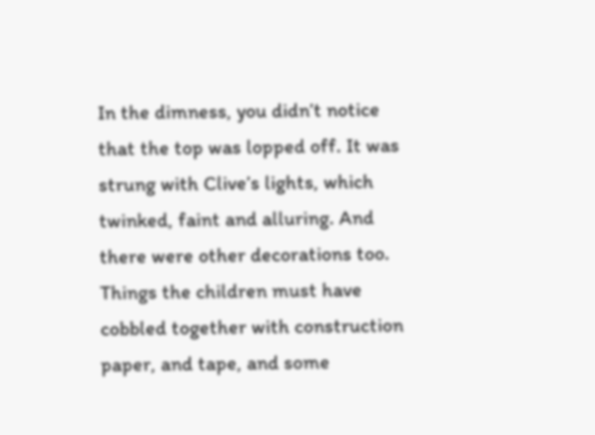In the dimness, you didn’t notice that the top was lopped off. It was strung with Clive’s lights, which twinked, faint and alluring. And there were other decorations too. Things the children must have cobbled together with construction paper, and tape, and some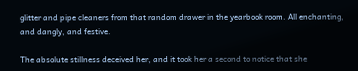glitter and pipe cleaners from that random drawer in the yearbook room. All enchanting, and dangly, and festive.

The absolute stillness deceived her, and it took her a second to notice that she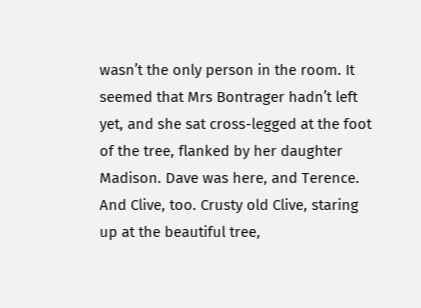wasn’t the only person in the room. It seemed that Mrs Bontrager hadn’t left yet, and she sat cross-legged at the foot of the tree, flanked by her daughter Madison. Dave was here, and Terence. And Clive, too. Crusty old Clive, staring up at the beautiful tree,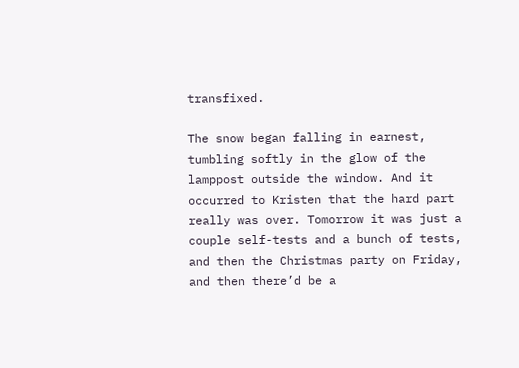transfixed.

The snow began falling in earnest, tumbling softly in the glow of the lamppost outside the window. And it occurred to Kristen that the hard part really was over. Tomorrow it was just a couple self-tests and a bunch of tests, and then the Christmas party on Friday, and then there’d be a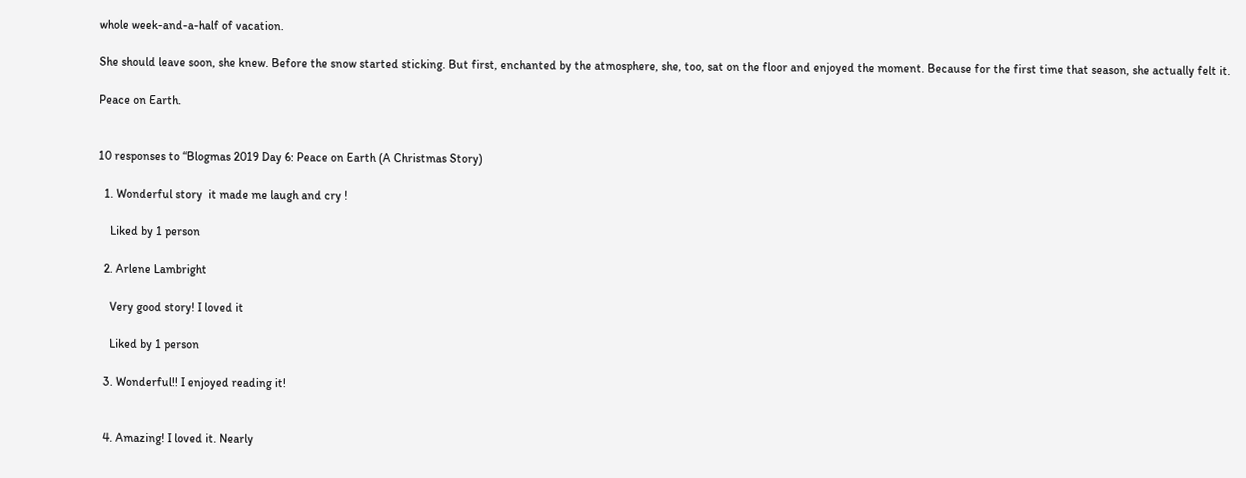whole week-and-a-half of vacation.

She should leave soon, she knew. Before the snow started sticking. But first, enchanted by the atmosphere, she, too, sat on the floor and enjoyed the moment. Because for the first time that season, she actually felt it.

Peace on Earth.


10 responses to “Blogmas 2019 Day 6: Peace on Earth (A Christmas Story)

  1. Wonderful story  it made me laugh and cry !

    Liked by 1 person

  2. Arlene Lambright

    Very good story! I loved it

    Liked by 1 person

  3. Wonderful!! I enjoyed reading it!


  4. Amazing! I loved it. Nearly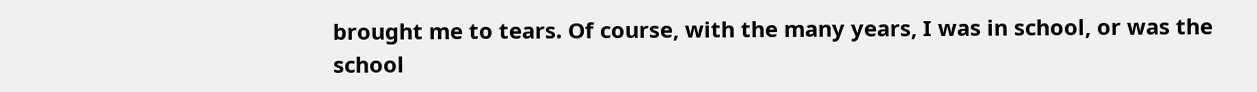brought me to tears. Of course, with the many years, I was in school, or was the school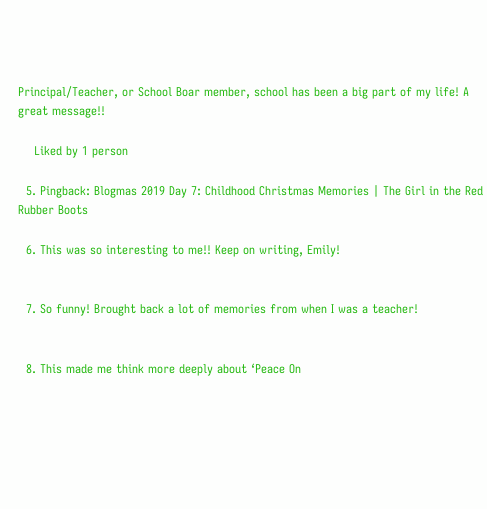Principal/Teacher, or School Boar member, school has been a big part of my life! A great message!!

    Liked by 1 person

  5. Pingback: Blogmas 2019 Day 7: Childhood Christmas Memories | The Girl in the Red Rubber Boots

  6. This was so interesting to me!! Keep on writing, Emily!


  7. So funny! Brought back a lot of memories from when I was a teacher!


  8. This made me think more deeply about ‘Peace On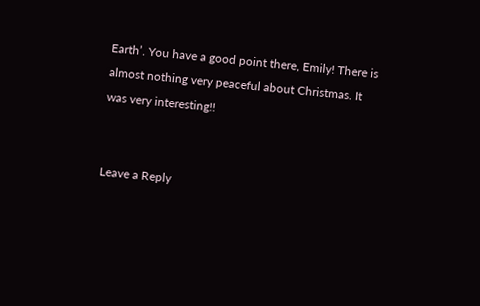Earth’. You have a good point there, Emily! There is almost nothing very peaceful about Christmas. It was very interesting!!


Leave a Reply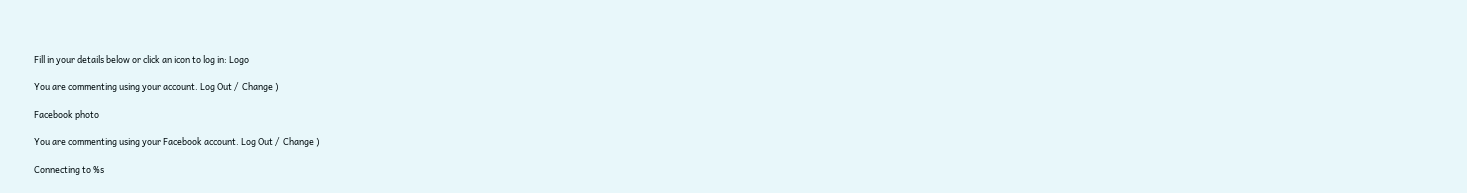Fill in your details below or click an icon to log in: Logo

You are commenting using your account. Log Out /  Change )

Facebook photo

You are commenting using your Facebook account. Log Out /  Change )

Connecting to %s